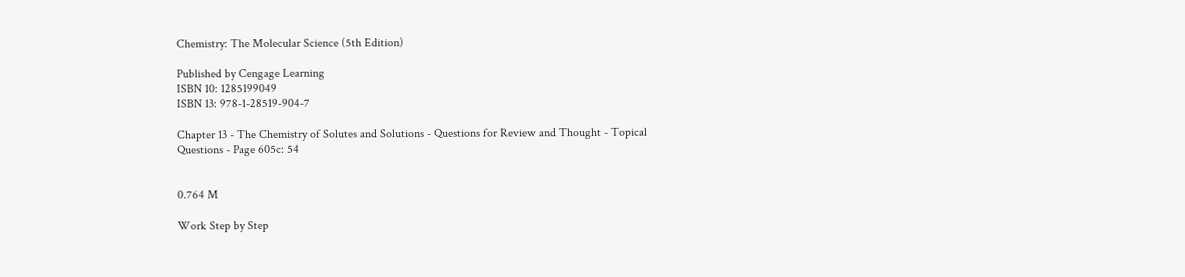Chemistry: The Molecular Science (5th Edition)

Published by Cengage Learning
ISBN 10: 1285199049
ISBN 13: 978-1-28519-904-7

Chapter 13 - The Chemistry of Solutes and Solutions - Questions for Review and Thought - Topical Questions - Page 605c: 54


0.764 M

Work Step by Step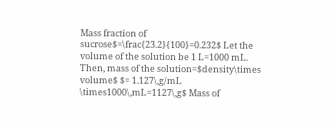Mass fraction of sucrose$=\frac{23.2}{100}=0.232$ Let the volume of the solution be 1 L=1000 mL. Then, mass of the solution=$density\times volume$ $= 1.127\,g/mL \times1000\,mL=1127\,g$ Mass of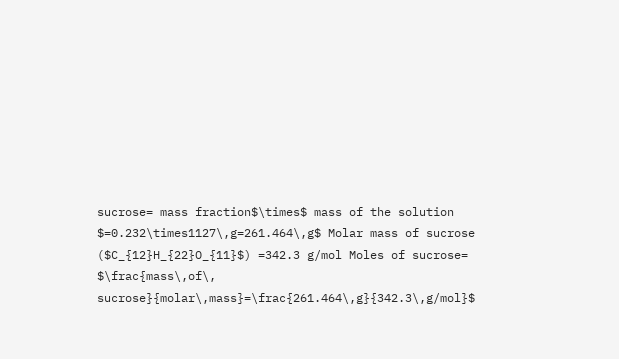sucrose= mass fraction$\times$ mass of the solution $=0.232\times1127\,g=261.464\,g$ Molar mass of sucrose ($C_{12}H_{22}O_{11}$) =342.3 g/mol Moles of sucrose= $\frac{mass\,of\, sucrose}{molar\,mass}=\frac{261.464\,g}{342.3\,g/mol}$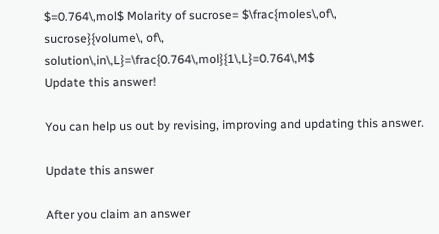$=0.764\,mol$ Molarity of sucrose= $\frac{moles\,of\, sucrose}{volume\, of\, solution\,in\,L}=\frac{0.764\,mol}{1\,L}=0.764\,M$
Update this answer!

You can help us out by revising, improving and updating this answer.

Update this answer

After you claim an answer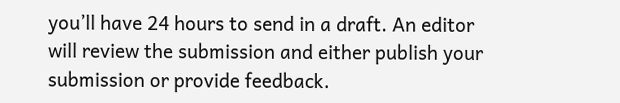you’ll have 24 hours to send in a draft. An editor will review the submission and either publish your submission or provide feedback.